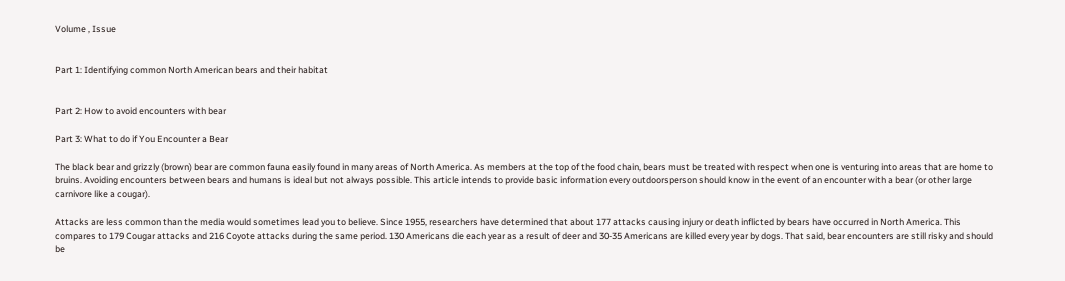Volume , Issue


Part 1: Identifying common North American bears and their habitat


Part 2: How to avoid encounters with bear

Part 3: What to do if You Encounter a Bear

The black bear and grizzly (brown) bear are common fauna easily found in many areas of North America. As members at the top of the food chain, bears must be treated with respect when one is venturing into areas that are home to bruins. Avoiding encounters between bears and humans is ideal but not always possible. This article intends to provide basic information every outdoorsperson should know in the event of an encounter with a bear (or other large carnivore like a cougar).

Attacks are less common than the media would sometimes lead you to believe. Since 1955, researchers have determined that about 177 attacks causing injury or death inflicted by bears have occurred in North America. This compares to 179 Cougar attacks and 216 Coyote attacks during the same period. 130 Americans die each year as a result of deer and 30-35 Americans are killed every year by dogs. That said, bear encounters are still risky and should be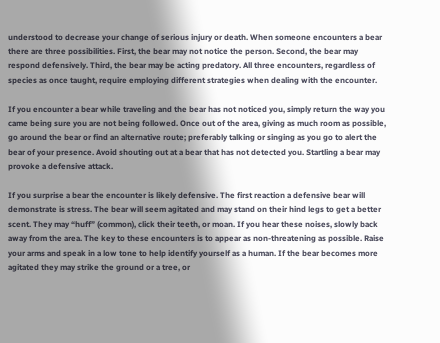understood to decrease your change of serious injury or death. When someone encounters a bear there are three possibilities. First, the bear may not notice the person. Second, the bear may respond defensively. Third, the bear may be acting predatory. All three encounters, regardless of species as once taught, require employing different strategies when dealing with the encounter.

If you encounter a bear while traveling and the bear has not noticed you, simply return the way you came being sure you are not being followed. Once out of the area, giving as much room as possible, go around the bear or find an alternative route; preferably talking or singing as you go to alert the bear of your presence. Avoid shouting out at a bear that has not detected you. Startling a bear may provoke a defensive attack.

If you surprise a bear the encounter is likely defensive. The first reaction a defensive bear will demonstrate is stress. The bear will seem agitated and may stand on their hind legs to get a better scent. They may “huff” (common), click their teeth, or moan. If you hear these noises, slowly back away from the area. The key to these encounters is to appear as non-threatening as possible. Raise your arms and speak in a low tone to help identify yourself as a human. If the bear becomes more agitated they may strike the ground or a tree, or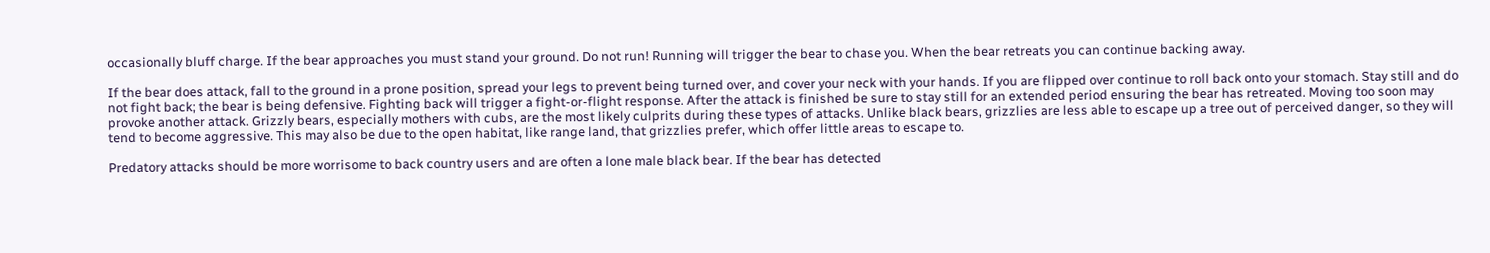occasionally bluff charge. If the bear approaches you must stand your ground. Do not run! Running will trigger the bear to chase you. When the bear retreats you can continue backing away.

If the bear does attack, fall to the ground in a prone position, spread your legs to prevent being turned over, and cover your neck with your hands. If you are flipped over continue to roll back onto your stomach. Stay still and do not fight back; the bear is being defensive. Fighting back will trigger a fight-or-flight response. After the attack is finished be sure to stay still for an extended period ensuring the bear has retreated. Moving too soon may provoke another attack. Grizzly bears, especially mothers with cubs, are the most likely culprits during these types of attacks. Unlike black bears, grizzlies are less able to escape up a tree out of perceived danger, so they will tend to become aggressive. This may also be due to the open habitat, like range land, that grizzlies prefer, which offer little areas to escape to.

Predatory attacks should be more worrisome to back country users and are often a lone male black bear. If the bear has detected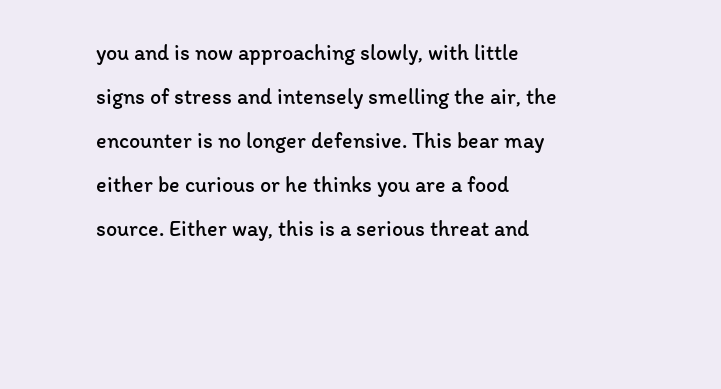you and is now approaching slowly, with little signs of stress and intensely smelling the air, the encounter is no longer defensive. This bear may either be curious or he thinks you are a food source. Either way, this is a serious threat and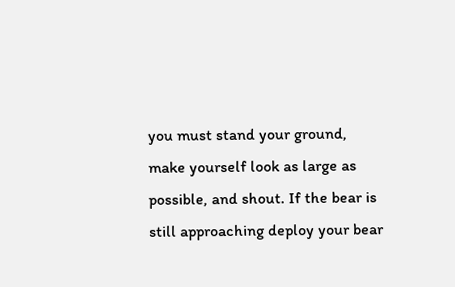you must stand your ground, make yourself look as large as possible, and shout. If the bear is still approaching deploy your bear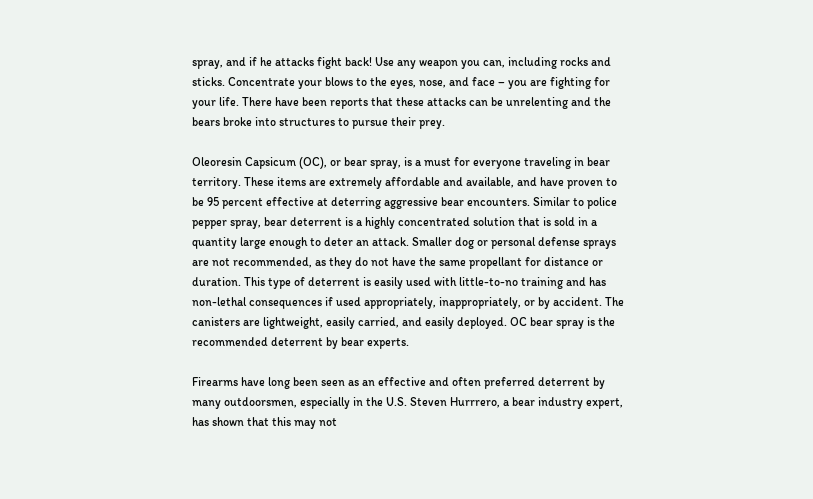spray, and if he attacks fight back! Use any weapon you can, including rocks and sticks. Concentrate your blows to the eyes, nose, and face – you are fighting for your life. There have been reports that these attacks can be unrelenting and the bears broke into structures to pursue their prey.

Oleoresin Capsicum (OC), or bear spray, is a must for everyone traveling in bear territory. These items are extremely affordable and available, and have proven to be 95 percent effective at deterring aggressive bear encounters. Similar to police pepper spray, bear deterrent is a highly concentrated solution that is sold in a quantity large enough to deter an attack. Smaller dog or personal defense sprays are not recommended, as they do not have the same propellant for distance or duration. This type of deterrent is easily used with little-to-no training and has non-lethal consequences if used appropriately, inappropriately, or by accident. The canisters are lightweight, easily carried, and easily deployed. OC bear spray is the recommended deterrent by bear experts.

Firearms have long been seen as an effective and often preferred deterrent by many outdoorsmen, especially in the U.S. Steven Hurrrero, a bear industry expert, has shown that this may not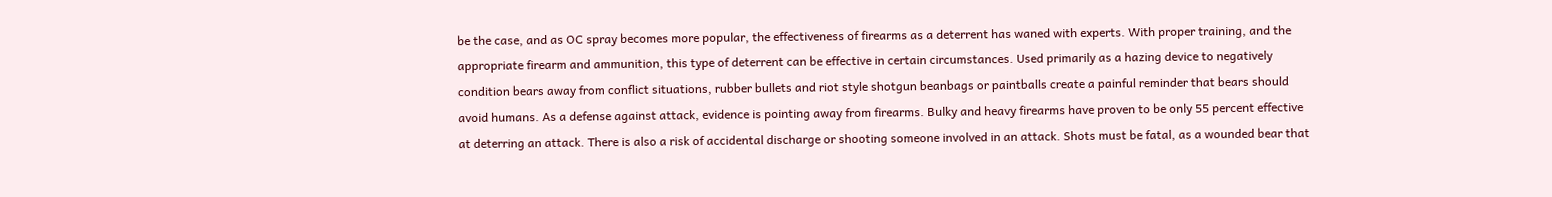be the case, and as OC spray becomes more popular, the effectiveness of firearms as a deterrent has waned with experts. With proper training, and the appropriate firearm and ammunition, this type of deterrent can be effective in certain circumstances. Used primarily as a hazing device to negatively condition bears away from conflict situations, rubber bullets and riot style shotgun beanbags or paintballs create a painful reminder that bears should avoid humans. As a defense against attack, evidence is pointing away from firearms. Bulky and heavy firearms have proven to be only 55 percent effective at deterring an attack. There is also a risk of accidental discharge or shooting someone involved in an attack. Shots must be fatal, as a wounded bear that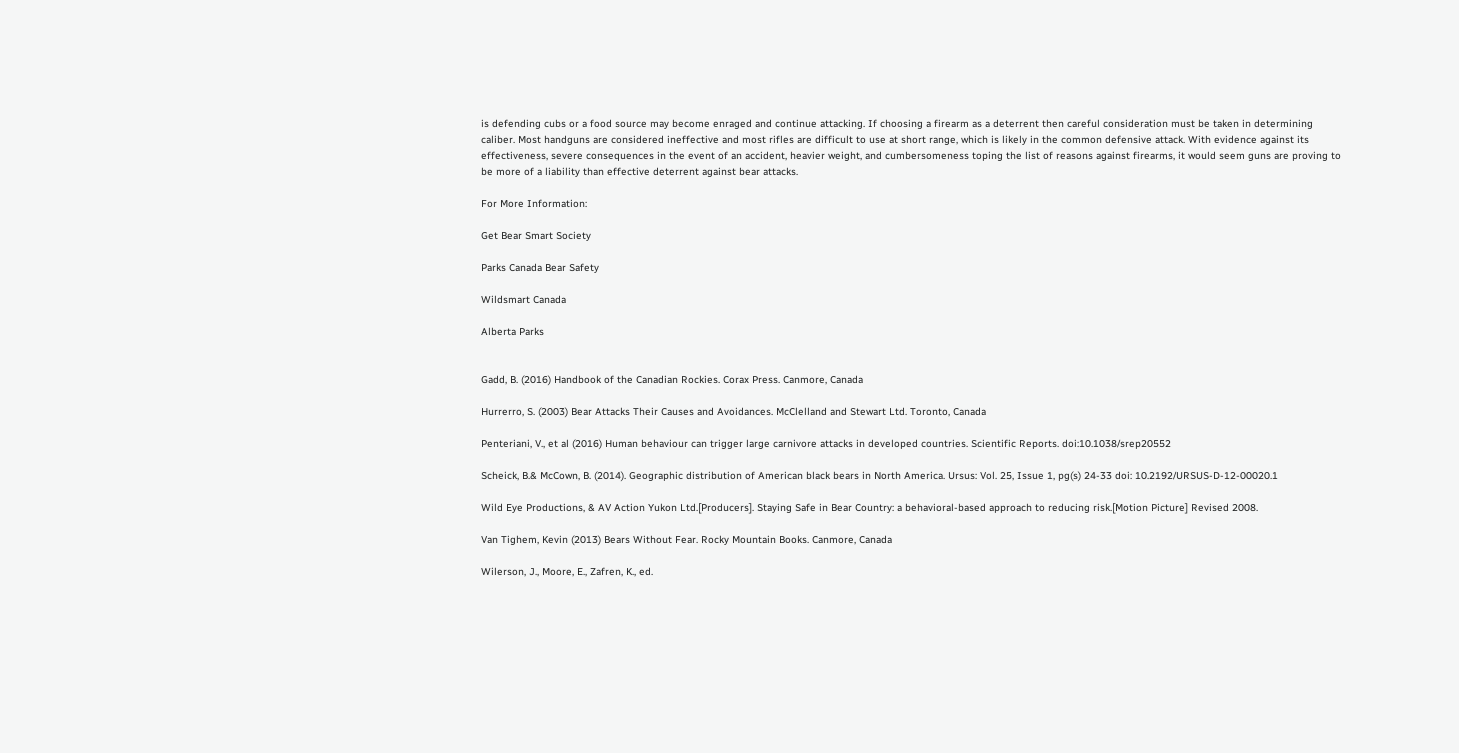is defending cubs or a food source may become enraged and continue attacking. If choosing a firearm as a deterrent then careful consideration must be taken in determining caliber. Most handguns are considered ineffective and most rifles are difficult to use at short range, which is likely in the common defensive attack. With evidence against its effectiveness, severe consequences in the event of an accident, heavier weight, and cumbersomeness toping the list of reasons against firearms, it would seem guns are proving to be more of a liability than effective deterrent against bear attacks.

For More Information:

Get Bear Smart Society

Parks Canada Bear Safety

Wildsmart Canada

Alberta Parks


Gadd, B. (2016) Handbook of the Canadian Rockies. Corax Press. Canmore, Canada

Hurrerro, S. (2003) Bear Attacks Their Causes and Avoidances. McClelland and Stewart Ltd. Toronto, Canada

Penteriani, V., et al (2016) Human behaviour can trigger large carnivore attacks in developed countries. Scientific Reports. doi:10.1038/srep20552

Scheick, B.& McCown, B. (2014). Geographic distribution of American black bears in North America. Ursus: Vol. 25, Issue 1, pg(s) 24-33 doi: 10.2192/URSUS-D-12-00020.1

Wild Eye Productions, & AV Action Yukon Ltd.[Producers]. Staying Safe in Bear Country: a behavioral-based approach to reducing risk.[Motion Picture] Revised 2008.

Van Tighem, Kevin (2013) Bears Without Fear. Rocky Mountain Books. Canmore, Canada

Wilerson, J., Moore, E., Zafren, K., ed.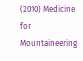(2010) Medicine for Mountaineering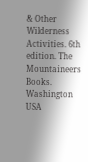& Other Wilderness Activities. 6th edition. The Mountaineers Books. Washington USA